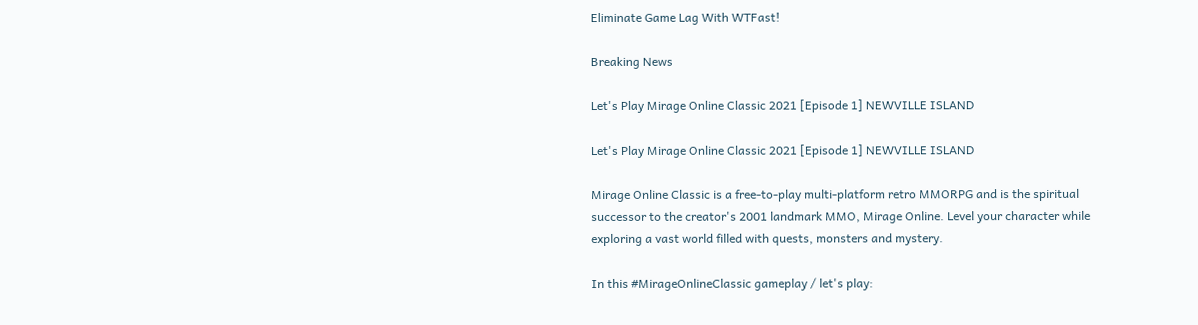Eliminate Game Lag With WTFast!

Breaking News

Let's Play Mirage Online Classic 2021 [Episode 1] NEWVILLE ISLAND

Let's Play Mirage Online Classic 2021 [Episode 1] NEWVILLE ISLAND

Mirage Online Classic is a free-to-play multi-platform retro MMORPG and is the spiritual successor to the creator's 2001 landmark MMO, Mirage Online. Level your character while exploring a vast world filled with quests, monsters and mystery.

In this #MirageOnlineClassic gameplay / let's play: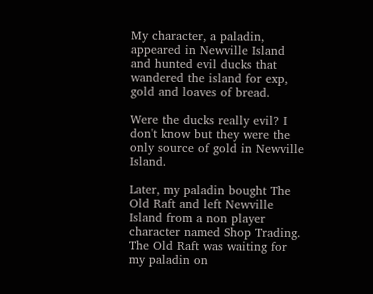My character, a paladin, appeared in Newville Island and hunted evil ducks that wandered the island for exp, gold and loaves of bread.

Were the ducks really evil? I don't know but they were the only source of gold in Newville Island.

Later, my paladin bought The Old Raft and left Newville Island from a non player character named Shop Trading. The Old Raft was waiting for my paladin on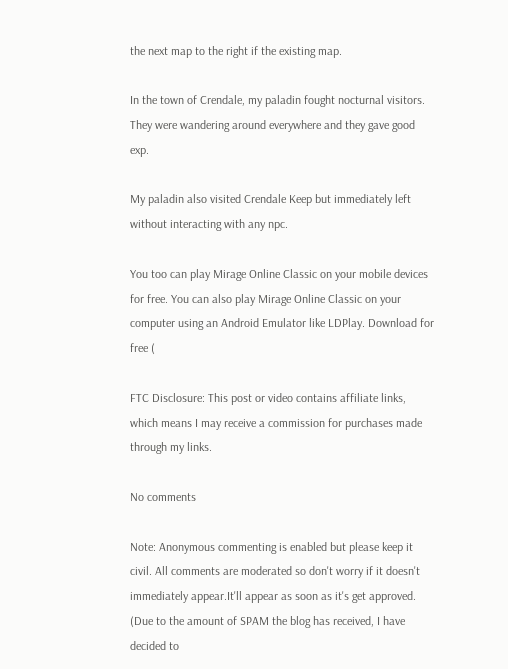the next map to the right if the existing map.

In the town of Crendale, my paladin fought nocturnal visitors. They were wandering around everywhere and they gave good exp.

My paladin also visited Crendale Keep but immediately left without interacting with any npc.

You too can play Mirage Online Classic on your mobile devices for free. You can also play Mirage Online Classic on your computer using an Android Emulator like LDPlay. Download for free (

FTC Disclosure: This post or video contains affiliate links, which means I may receive a commission for purchases made through my links.

No comments

Note: Anonymous commenting is enabled but please keep it civil. All comments are moderated so don't worry if it doesn't immediately appear.It'll appear as soon as it's get approved. (Due to the amount of SPAM the blog has received, I have decided to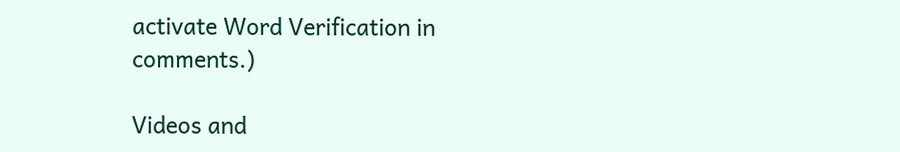activate Word Verification in comments.)

Videos and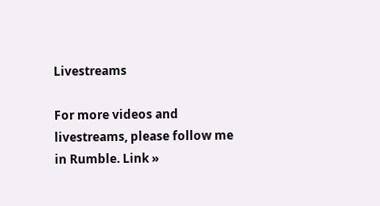Livestreams

For more videos and livestreams, please follow me in Rumble. Link »